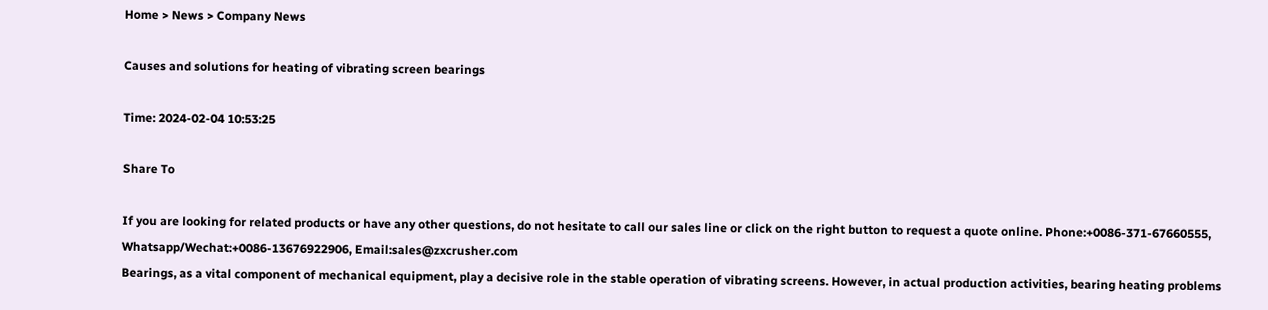Home > News > Company News

Causes and solutions for heating of vibrating screen bearings

Time: 2024-02-04 10:53:25

Share To

If you are looking for related products or have any other questions, do not hesitate to call our sales line or click on the right button to request a quote online. Phone:+0086-371-67660555, Whatsapp/Wechat:+0086-13676922906, Email:sales@zxcrusher.com
Bearings, as a vital component of mechanical equipment, play a decisive role in the stable operation of vibrating screens. However, in actual production activities, bearing heating problems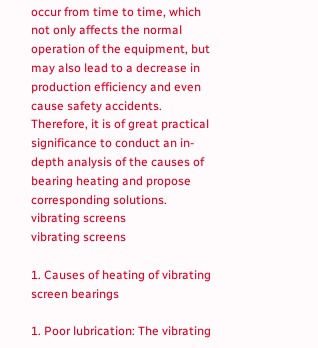occur from time to time, which not only affects the normal operation of the equipment, but may also lead to a decrease in production efficiency and even cause safety accidents. Therefore, it is of great practical significance to conduct an in-depth analysis of the causes of bearing heating and propose corresponding solutions.
vibrating screens
vibrating screens

1. Causes of heating of vibrating screen bearings

1. Poor lubrication: The vibrating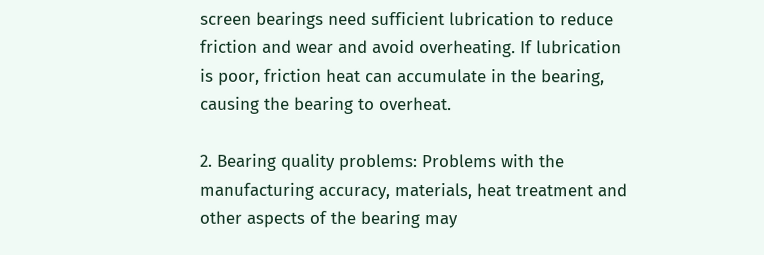screen bearings need sufficient lubrication to reduce friction and wear and avoid overheating. If lubrication is poor, friction heat can accumulate in the bearing, causing the bearing to overheat.

2. Bearing quality problems: Problems with the manufacturing accuracy, materials, heat treatment and other aspects of the bearing may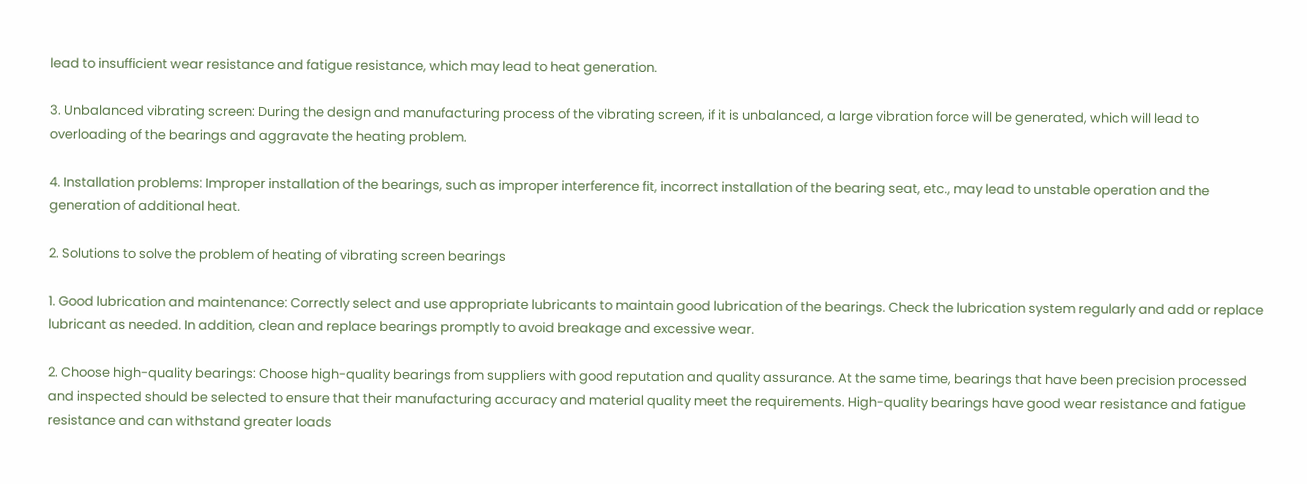lead to insufficient wear resistance and fatigue resistance, which may lead to heat generation.

3. Unbalanced vibrating screen: During the design and manufacturing process of the vibrating screen, if it is unbalanced, a large vibration force will be generated, which will lead to overloading of the bearings and aggravate the heating problem.

4. Installation problems: Improper installation of the bearings, such as improper interference fit, incorrect installation of the bearing seat, etc., may lead to unstable operation and the generation of additional heat.

2. Solutions to solve the problem of heating of vibrating screen bearings

1. Good lubrication and maintenance: Correctly select and use appropriate lubricants to maintain good lubrication of the bearings. Check the lubrication system regularly and add or replace lubricant as needed. In addition, clean and replace bearings promptly to avoid breakage and excessive wear.

2. Choose high-quality bearings: Choose high-quality bearings from suppliers with good reputation and quality assurance. At the same time, bearings that have been precision processed and inspected should be selected to ensure that their manufacturing accuracy and material quality meet the requirements. High-quality bearings have good wear resistance and fatigue resistance and can withstand greater loads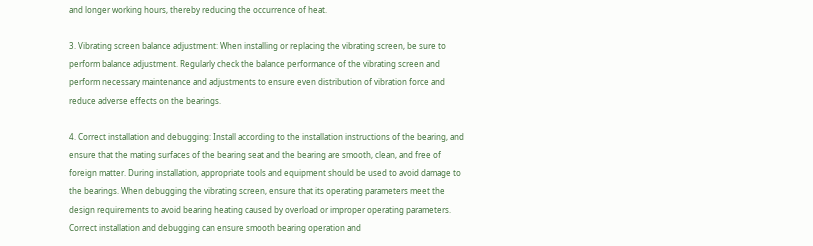and longer working hours, thereby reducing the occurrence of heat.

3. Vibrating screen balance adjustment: When installing or replacing the vibrating screen, be sure to perform balance adjustment. Regularly check the balance performance of the vibrating screen and perform necessary maintenance and adjustments to ensure even distribution of vibration force and reduce adverse effects on the bearings.

4. Correct installation and debugging: Install according to the installation instructions of the bearing, and ensure that the mating surfaces of the bearing seat and the bearing are smooth, clean, and free of foreign matter. During installation, appropriate tools and equipment should be used to avoid damage to the bearings. When debugging the vibrating screen, ensure that its operating parameters meet the design requirements to avoid bearing heating caused by overload or improper operating parameters. Correct installation and debugging can ensure smooth bearing operation and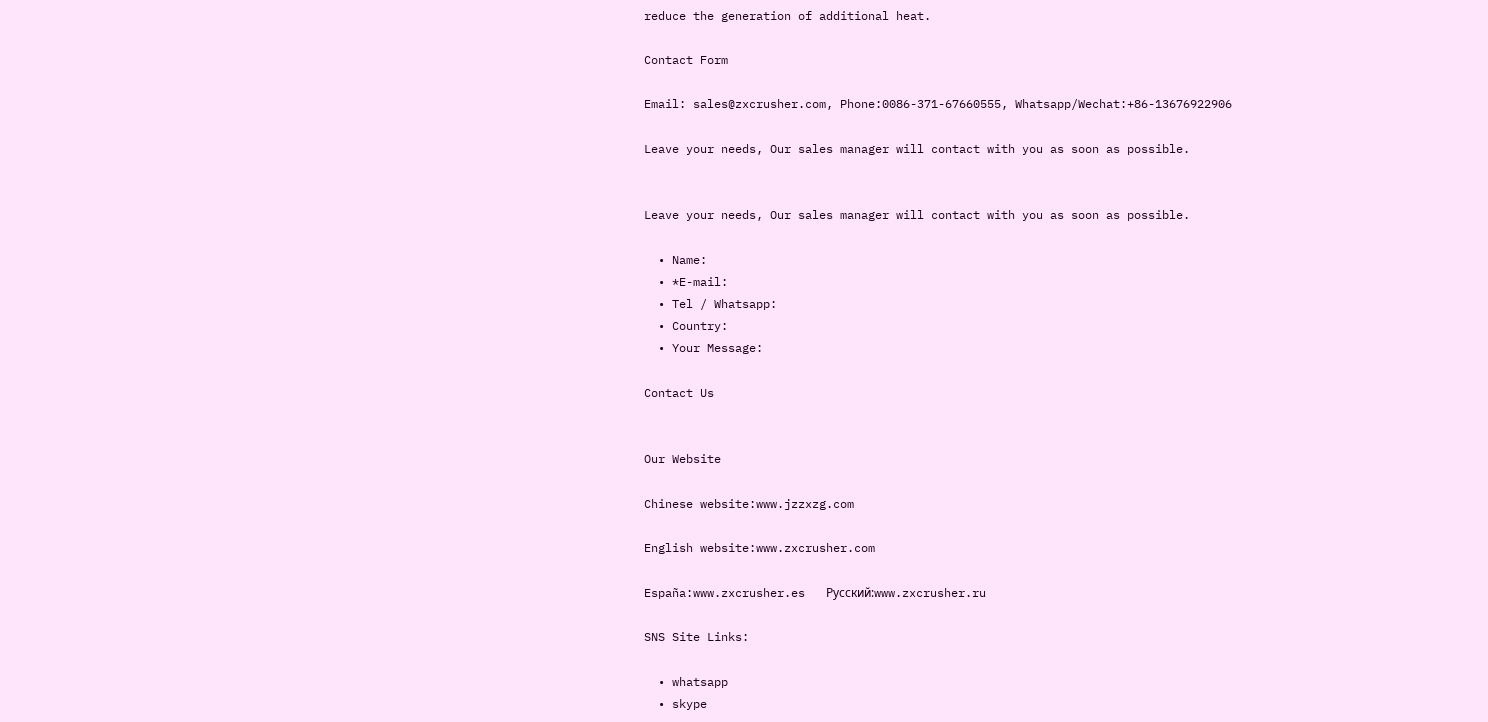reduce the generation of additional heat.

Contact Form

Email: sales@zxcrusher.com, Phone:0086-371-67660555, Whatsapp/Wechat:+86-13676922906

Leave your needs, Our sales manager will contact with you as soon as possible.


Leave your needs, Our sales manager will contact with you as soon as possible.

  • Name:
  • *E-mail:
  • Tel / Whatsapp:
  • Country:
  • Your Message:

Contact Us


Our Website

Chinese website:www.jzzxzg.com

English website:www.zxcrusher.com

España:www.zxcrusher.es   Русский:www.zxcrusher.ru

SNS Site Links:

  • whatsapp
  • skype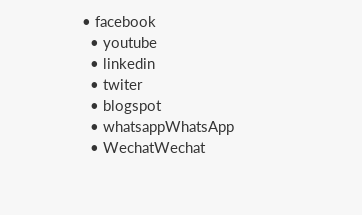• facebook
  • youtube
  • linkedin
  • twiter
  • blogspot
  • whatsappWhatsApp
  • WechatWechat